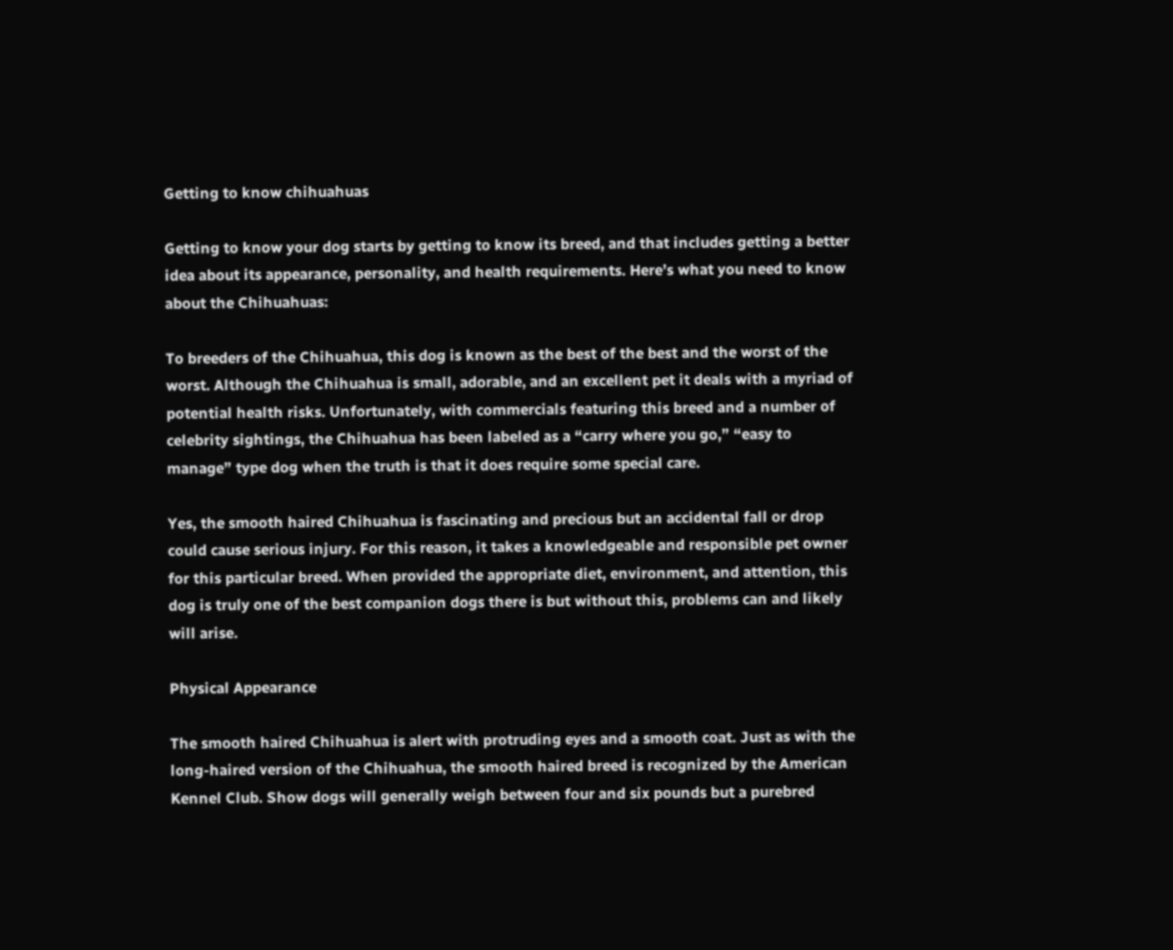Getting to know chihuahuas

Getting to know your dog starts by getting to know its breed, and that includes getting a better idea about its appearance, personality, and health requirements. Here’s what you need to know about the Chihuahuas:

To breeders of the Chihuahua, this dog is known as the best of the best and the worst of the worst. Although the Chihuahua is small, adorable, and an excellent pet it deals with a myriad of potential health risks. Unfortunately, with commercials featuring this breed and a number of celebrity sightings, the Chihuahua has been labeled as a “carry where you go,” “easy to manage” type dog when the truth is that it does require some special care.

Yes, the smooth haired Chihuahua is fascinating and precious but an accidental fall or drop could cause serious injury. For this reason, it takes a knowledgeable and responsible pet owner for this particular breed. When provided the appropriate diet, environment, and attention, this dog is truly one of the best companion dogs there is but without this, problems can and likely will arise.

Physical Appearance

The smooth haired Chihuahua is alert with protruding eyes and a smooth coat. Just as with the long-haired version of the Chihuahua, the smooth haired breed is recognized by the American Kennel Club. Show dogs will generally weigh between four and six pounds but a purebred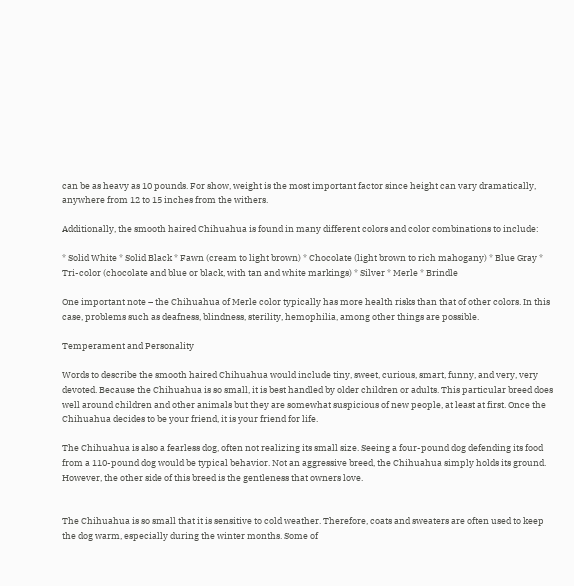can be as heavy as 10 pounds. For show, weight is the most important factor since height can vary dramatically, anywhere from 12 to 15 inches from the withers.

Additionally, the smooth haired Chihuahua is found in many different colors and color combinations to include:

* Solid White * Solid Black * Fawn (cream to light brown) * Chocolate (light brown to rich mahogany) * Blue Gray * Tri-color (chocolate and blue or black, with tan and white markings) * Silver * Merle * Brindle

One important note – the Chihuahua of Merle color typically has more health risks than that of other colors. In this case, problems such as deafness, blindness, sterility, hemophilia, among other things are possible.

Temperament and Personality

Words to describe the smooth haired Chihuahua would include tiny, sweet, curious, smart, funny, and very, very devoted. Because the Chihuahua is so small, it is best handled by older children or adults. This particular breed does well around children and other animals but they are somewhat suspicious of new people, at least at first. Once the Chihuahua decides to be your friend, it is your friend for life.

The Chihuahua is also a fearless dog, often not realizing its small size. Seeing a four-pound dog defending its food from a 110-pound dog would be typical behavior. Not an aggressive breed, the Chihuahua simply holds its ground. However, the other side of this breed is the gentleness that owners love.


The Chihuahua is so small that it is sensitive to cold weather. Therefore, coats and sweaters are often used to keep the dog warm, especially during the winter months. Some of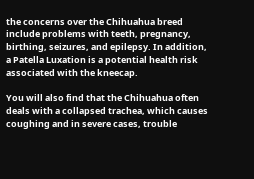the concerns over the Chihuahua breed include problems with teeth, pregnancy, birthing, seizures, and epilepsy. In addition, a Patella Luxation is a potential health risk associated with the kneecap.

You will also find that the Chihuahua often deals with a collapsed trachea, which causes coughing and in severe cases, trouble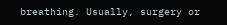breathing. Usually, surgery or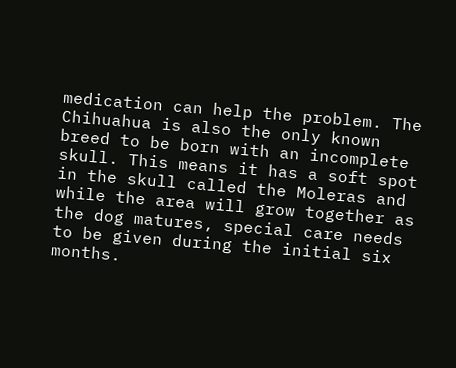medication can help the problem. The Chihuahua is also the only known breed to be born with an incomplete skull. This means it has a soft spot in the skull called the Moleras and while the area will grow together as the dog matures, special care needs to be given during the initial six months.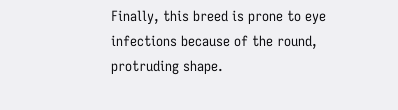Finally, this breed is prone to eye infections because of the round, protruding shape.